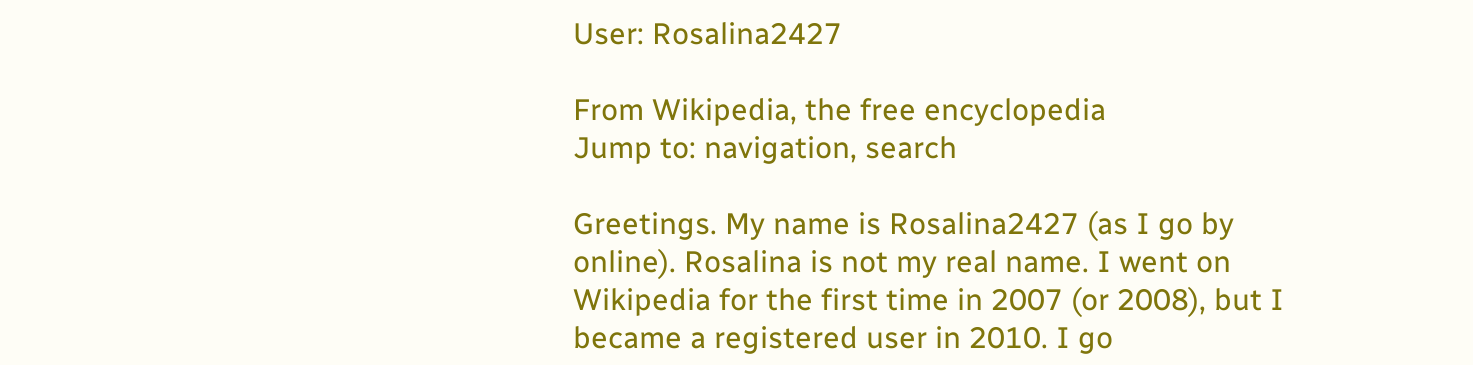User: Rosalina2427

From Wikipedia, the free encyclopedia
Jump to: navigation, search

Greetings. My name is Rosalina2427 (as I go by online). Rosalina is not my real name. I went on Wikipedia for the first time in 2007 (or 2008), but I became a registered user in 2010. I go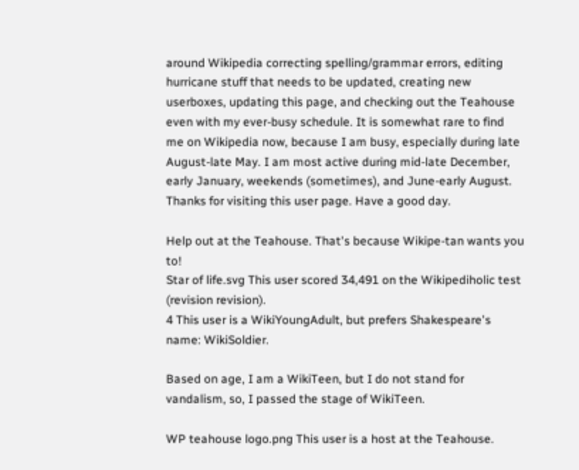around Wikipedia correcting spelling/grammar errors, editing hurricane stuff that needs to be updated, creating new userboxes, updating this page, and checking out the Teahouse even with my ever-busy schedule. It is somewhat rare to find me on Wikipedia now, because I am busy, especially during late August-late May. I am most active during mid-late December, early January, weekends (sometimes), and June-early August. Thanks for visiting this user page. Have a good day.

Help out at the Teahouse. That's because Wikipe-tan wants you to!
Star of life.svg This user scored 34,491 on the Wikipediholic test (revision revision).
4 This user is a WikiYoungAdult, but prefers Shakespeare's name: WikiSoldier.

Based on age, I am a WikiTeen, but I do not stand for vandalism, so, I passed the stage of WikiTeen.

WP teahouse logo.png This user is a host at the Teahouse.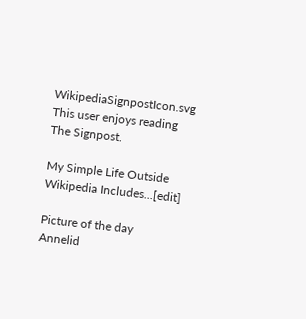WikipediaSignpostIcon.svg This user enjoys reading
The Signpost.

My Simple Life Outside Wikipedia Includes...[edit]

Picture of the day
Annelid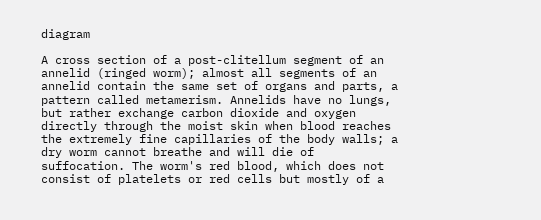diagram

A cross section of a post-clitellum segment of an annelid (ringed worm); almost all segments of an annelid contain the same set of organs and parts, a pattern called metamerism. Annelids have no lungs, but rather exchange carbon dioxide and oxygen directly through the moist skin when blood reaches the extremely fine capillaries of the body walls; a dry worm cannot breathe and will die of suffocation. The worm's red blood, which does not consist of platelets or red cells but mostly of a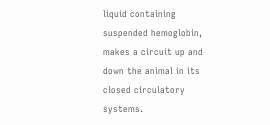liquid containing suspended hemoglobin, makes a circuit up and down the animal in its closed circulatory systems.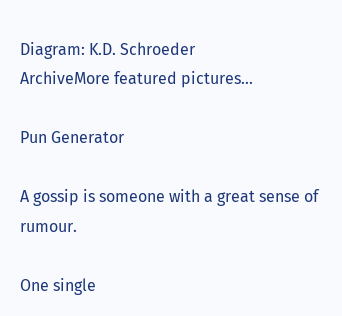Diagram: K.D. Schroeder
ArchiveMore featured pictures...

Pun Generator

A gossip is someone with a great sense of rumour.

One single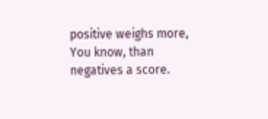positive weighs more,
You know, than negatives a score.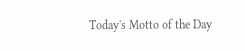Today's Motto of the Day